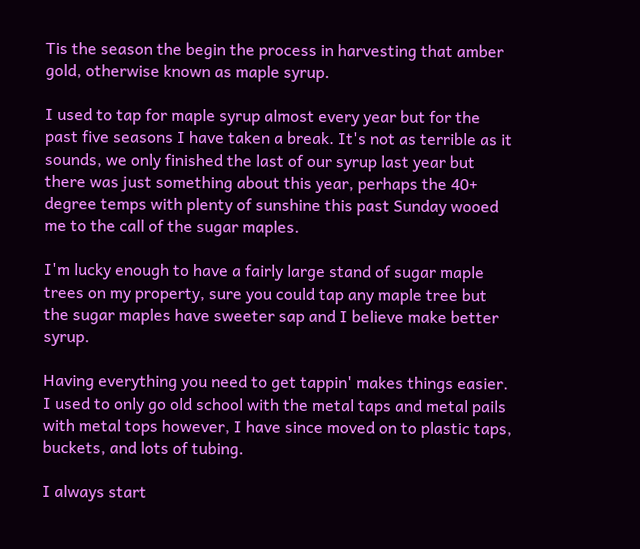Tis the season the begin the process in harvesting that amber gold, otherwise known as maple syrup.

I used to tap for maple syrup almost every year but for the past five seasons I have taken a break. It's not as terrible as it sounds, we only finished the last of our syrup last year but there was just something about this year, perhaps the 40+ degree temps with plenty of sunshine this past Sunday wooed me to the call of the sugar maples.

I'm lucky enough to have a fairly large stand of sugar maple trees on my property, sure you could tap any maple tree but the sugar maples have sweeter sap and I believe make better syrup.

Having everything you need to get tappin' makes things easier. I used to only go old school with the metal taps and metal pails with metal tops however, I have since moved on to plastic taps, buckets, and lots of tubing.

I always start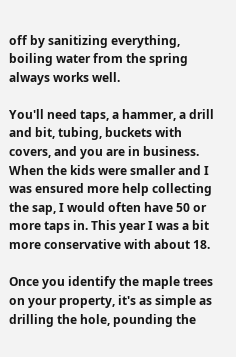off by sanitizing everything, boiling water from the spring always works well.

You'll need taps, a hammer, a drill and bit, tubing, buckets with covers, and you are in business. When the kids were smaller and I was ensured more help collecting the sap, I would often have 50 or more taps in. This year I was a bit more conservative with about 18.

Once you identify the maple trees on your property, it's as simple as drilling the hole, pounding the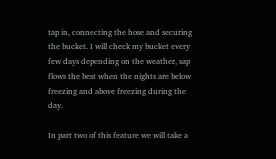tap in, connecting the hose and securing the bucket. I will check my bucket every few days depending on the weather, sap flows the best when the nights are below freezing and above freezing during the day.

In part two of this feature we will take a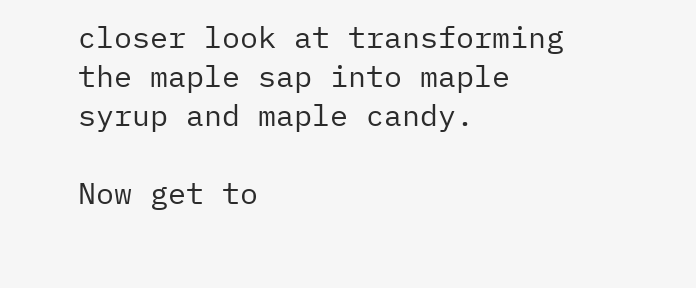closer look at transforming the maple sap into maple syrup and maple candy.

Now get to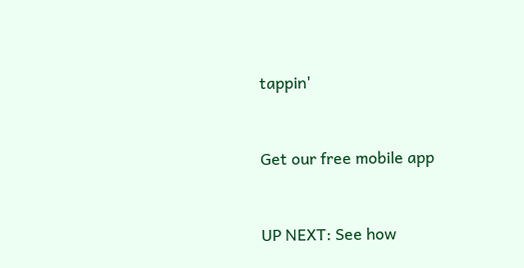tappin'


Get our free mobile app


UP NEXT: See how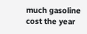much gasoline cost the year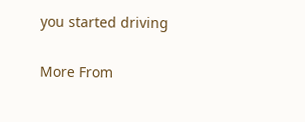you started driving

More From